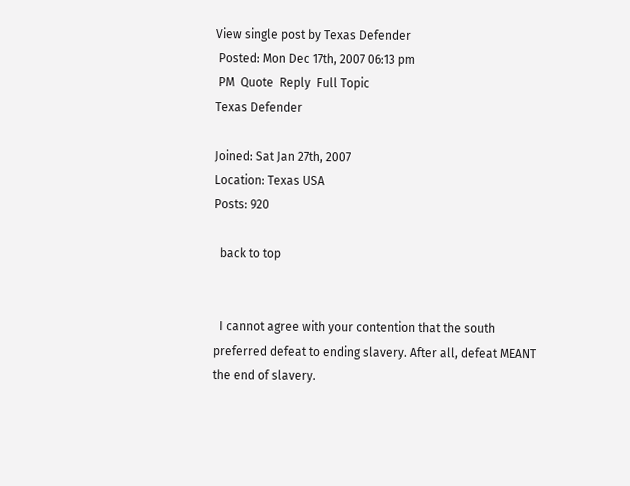View single post by Texas Defender
 Posted: Mon Dec 17th, 2007 06:13 pm
 PM  Quote  Reply  Full Topic
Texas Defender

Joined: Sat Jan 27th, 2007
Location: Texas USA
Posts: 920

  back to top


  I cannot agree with your contention that the south preferred defeat to ending slavery. After all, defeat MEANT the end of slavery.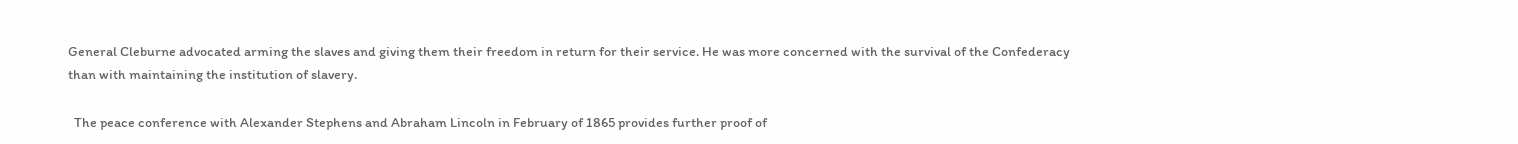General Cleburne advocated arming the slaves and giving them their freedom in return for their service. He was more concerned with the survival of the Confederacy than with maintaining the institution of slavery.

  The peace conference with Alexander Stephens and Abraham Lincoln in February of 1865 provides further proof of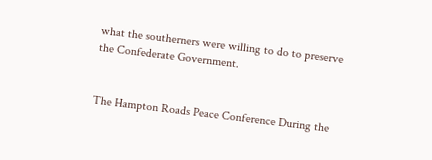what the southerners were willing to do to preserve the Confederate Government.


The Hampton Roads Peace Conference During the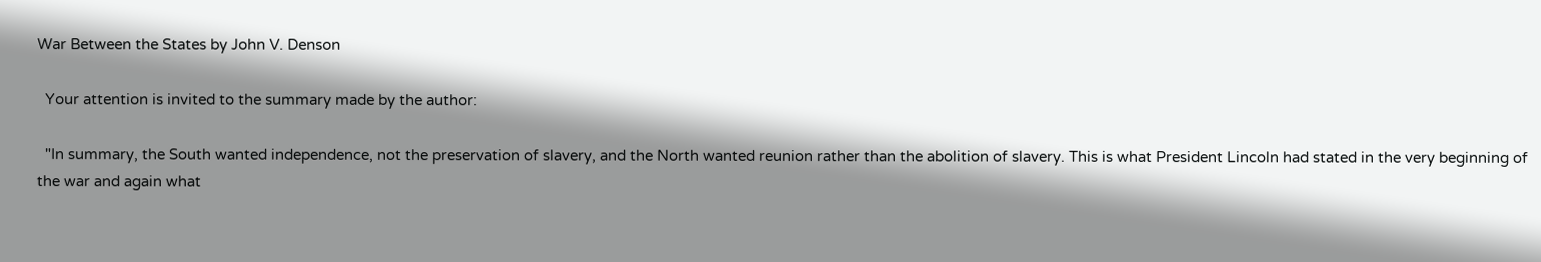War Between the States by John V. Denson

  Your attention is invited to the summary made by the author:

  "In summary, the South wanted independence, not the preservation of slavery, and the North wanted reunion rather than the abolition of slavery. This is what President Lincoln had stated in the very beginning of the war and again what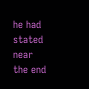he had stated near the end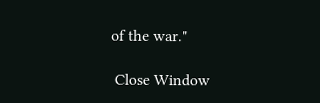of the war."

 Close Window